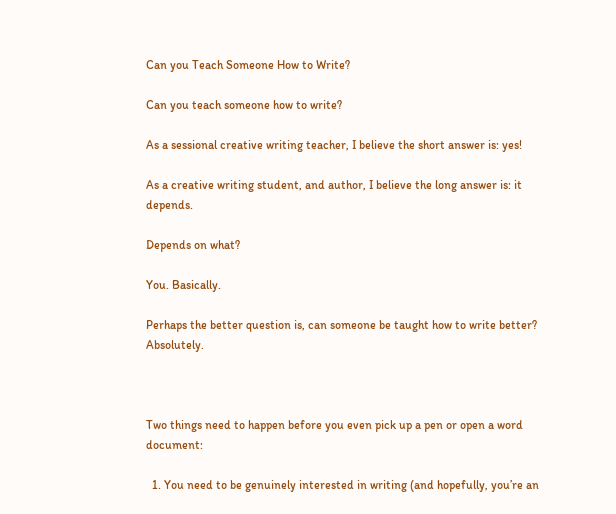Can you Teach Someone How to Write?

Can you teach someone how to write?

As a sessional creative writing teacher, I believe the short answer is: yes!

As a creative writing student, and author, I believe the long answer is: it depends.

Depends on what?

You. Basically.

Perhaps the better question is, can someone be taught how to write better? Absolutely.



Two things need to happen before you even pick up a pen or open a word document:

  1. You need to be genuinely interested in writing (and hopefully, you’re an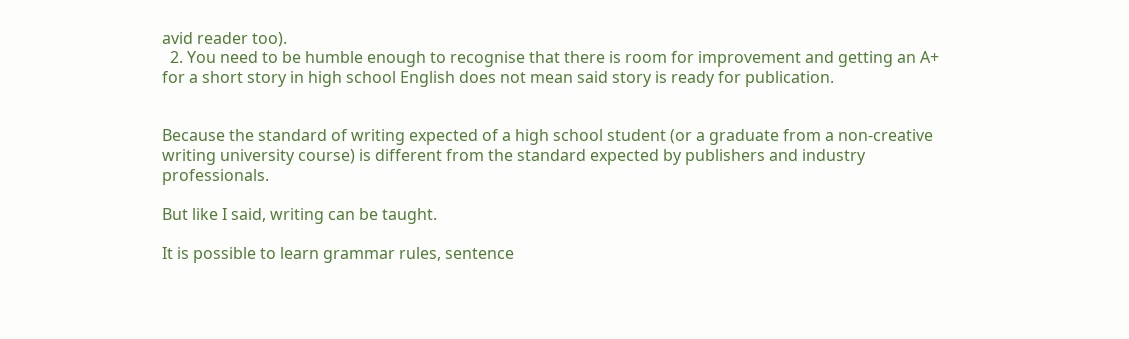avid reader too).
  2. You need to be humble enough to recognise that there is room for improvement and getting an A+ for a short story in high school English does not mean said story is ready for publication.


Because the standard of writing expected of a high school student (or a graduate from a non-creative writing university course) is different from the standard expected by publishers and industry professionals.

But like I said, writing can be taught.

It is possible to learn grammar rules, sentence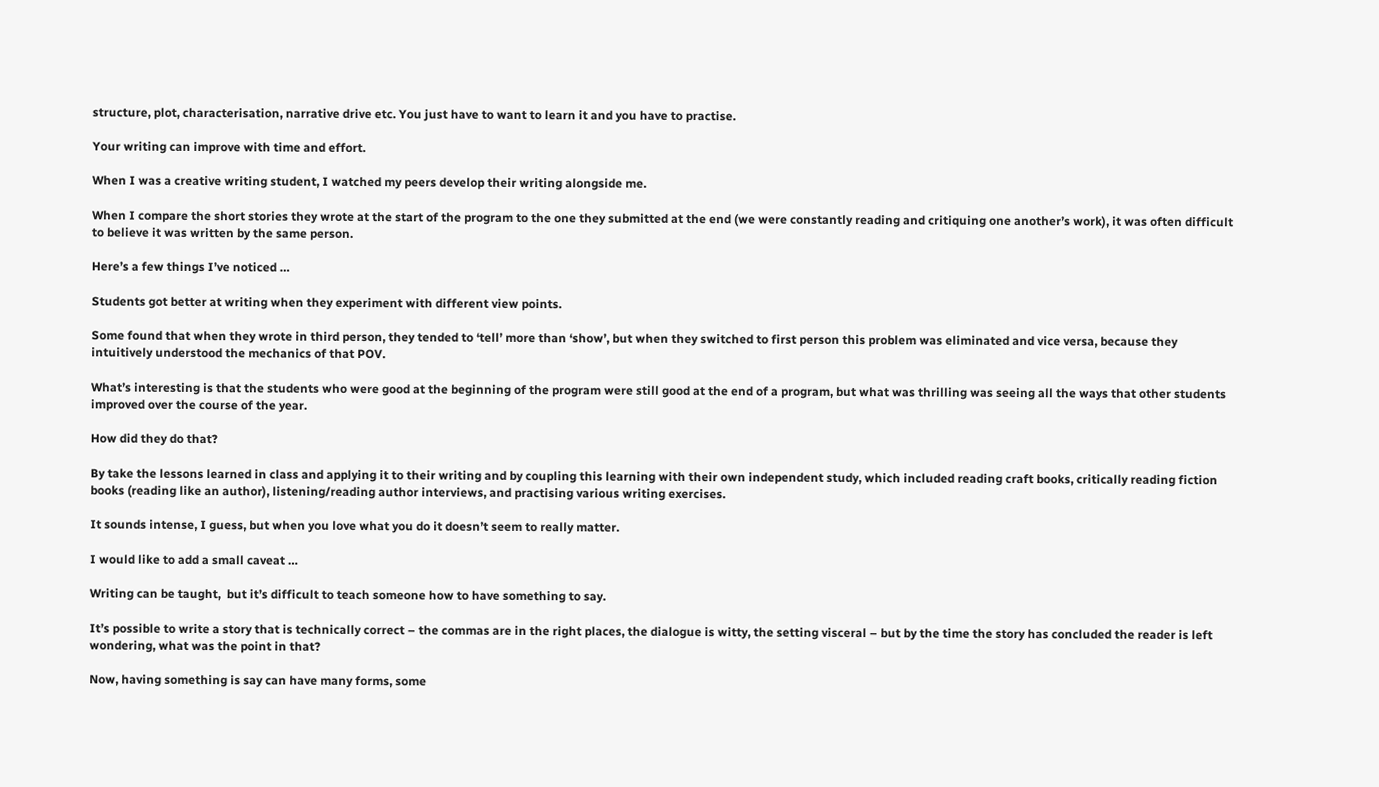structure, plot, characterisation, narrative drive etc. You just have to want to learn it and you have to practise.

Your writing can improve with time and effort.

When I was a creative writing student, I watched my peers develop their writing alongside me.

When I compare the short stories they wrote at the start of the program to the one they submitted at the end (we were constantly reading and critiquing one another’s work), it was often difficult to believe it was written by the same person.

Here’s a few things I’ve noticed …

Students got better at writing when they experiment with different view points.

Some found that when they wrote in third person, they tended to ‘tell’ more than ‘show’, but when they switched to first person this problem was eliminated and vice versa, because they intuitively understood the mechanics of that POV.

What’s interesting is that the students who were good at the beginning of the program were still good at the end of a program, but what was thrilling was seeing all the ways that other students improved over the course of the year.

How did they do that?

By take the lessons learned in class and applying it to their writing and by coupling this learning with their own independent study, which included reading craft books, critically reading fiction books (reading like an author), listening/reading author interviews, and practising various writing exercises.

It sounds intense, I guess, but when you love what you do it doesn’t seem to really matter.

I would like to add a small caveat …

Writing can be taught,  but it’s difficult to teach someone how to have something to say.

It’s possible to write a story that is technically correct – the commas are in the right places, the dialogue is witty, the setting visceral – but by the time the story has concluded the reader is left wondering, what was the point in that?

Now, having something is say can have many forms, some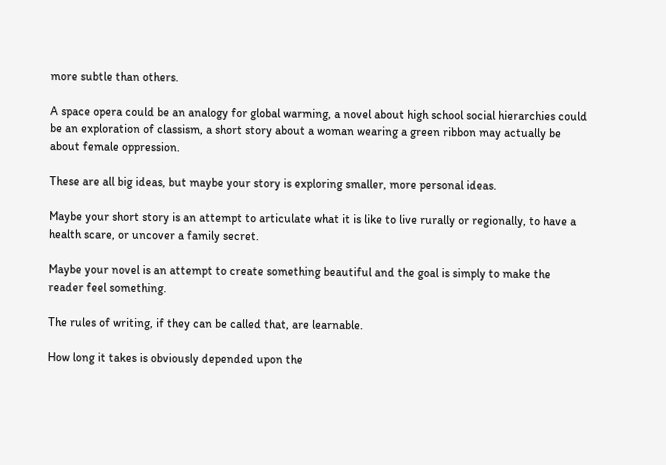more subtle than others.

A space opera could be an analogy for global warming, a novel about high school social hierarchies could be an exploration of classism, a short story about a woman wearing a green ribbon may actually be about female oppression.

These are all big ideas, but maybe your story is exploring smaller, more personal ideas.

Maybe your short story is an attempt to articulate what it is like to live rurally or regionally, to have a health scare, or uncover a family secret.

Maybe your novel is an attempt to create something beautiful and the goal is simply to make the reader feel something.

The rules of writing, if they can be called that, are learnable.

How long it takes is obviously depended upon the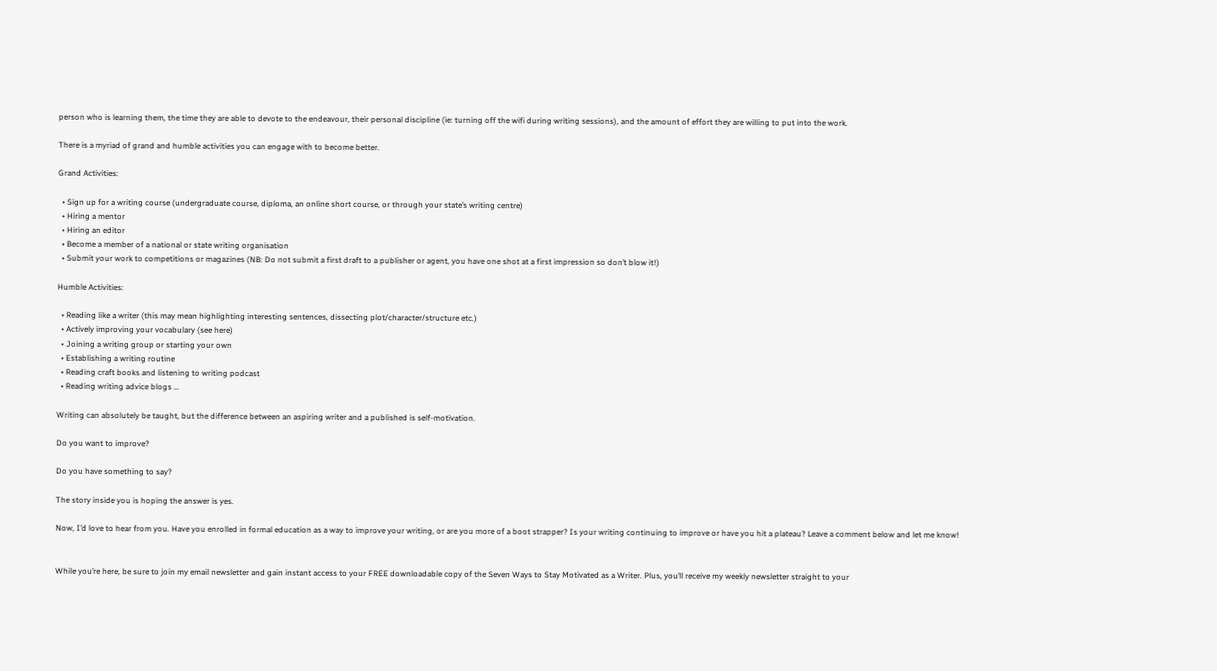person who is learning them, the time they are able to devote to the endeavour, their personal discipline (ie: turning off the wifi during writing sessions), and the amount of effort they are willing to put into the work.

There is a myriad of grand and humble activities you can engage with to become better.

Grand Activities:

  • Sign up for a writing course (undergraduate course, diploma, an online short course, or through your state’s writing centre)
  • Hiring a mentor
  • Hiring an editor
  • Become a member of a national or state writing organisation
  • Submit your work to competitions or magazines (NB: Do not submit a first draft to a publisher or agent, you have one shot at a first impression so don’t blow it!)

Humble Activities:

  • Reading like a writer (this may mean highlighting interesting sentences, dissecting plot/character/structure etc.)
  • Actively improving your vocabulary (see here)
  • Joining a writing group or starting your own
  • Establishing a writing routine
  • Reading craft books and listening to writing podcast
  • Reading writing advice blogs …

Writing can absolutely be taught, but the difference between an aspiring writer and a published is self-motivation.

Do you want to improve?

Do you have something to say?

The story inside you is hoping the answer is yes.

Now, I’d love to hear from you. Have you enrolled in formal education as a way to improve your writing, or are you more of a boot strapper? Is your writing continuing to improve or have you hit a plateau? Leave a comment below and let me know!


While you’re here, be sure to join my email newsletter and gain instant access to your FREE downloadable copy of the Seven Ways to Stay Motivated as a Writer. Plus, you’ll receive my weekly newsletter straight to your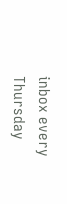inbox every Thursday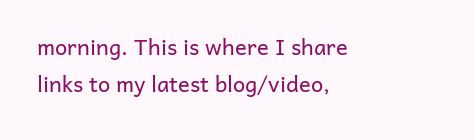morning. This is where I share links to my latest blog/video,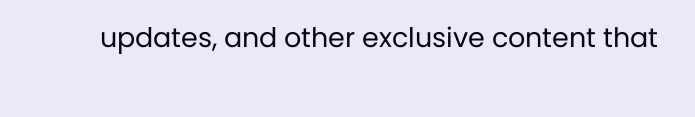updates, and other exclusive content that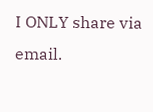I ONLY share via email.